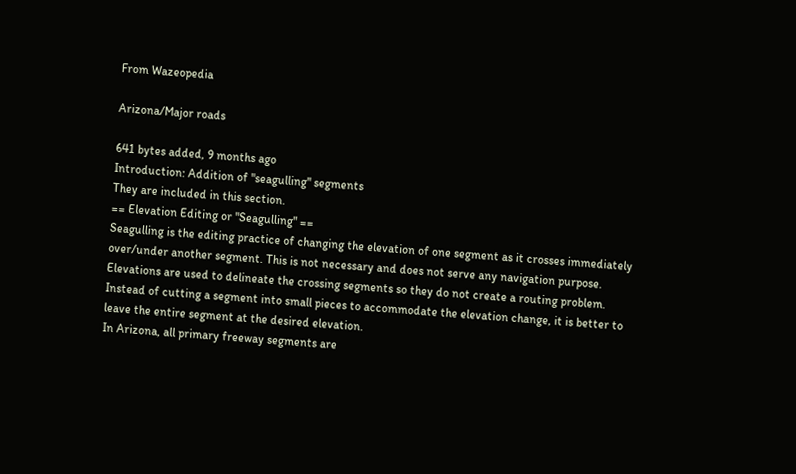From Wazeopedia

Arizona/Major roads

641 bytes added, 9 months ago
Introduction: Addition of "seagulling" segments
They are included in this section.
== Elevation Editing or "Seagulling" ==
Seagulling is the editing practice of changing the elevation of one segment as it crosses immediately over/under another segment. This is not necessary and does not serve any navigation purpose. Elevations are used to delineate the crossing segments so they do not create a routing problem. Instead of cutting a segment into small pieces to accommodate the elevation change, it is better to leave the entire segment at the desired elevation.
In Arizona, all primary freeway segments are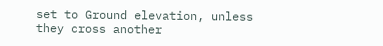set to Ground elevation, unless they cross another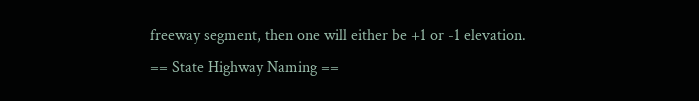freeway segment, then one will either be +1 or -1 elevation.
== State Highway Naming ==